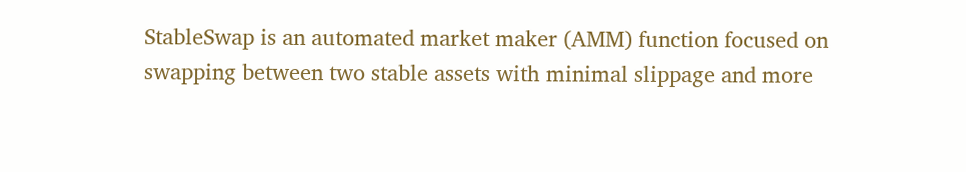StableSwap is an automated market maker (AMM) function focused on swapping between two stable assets with minimal slippage and more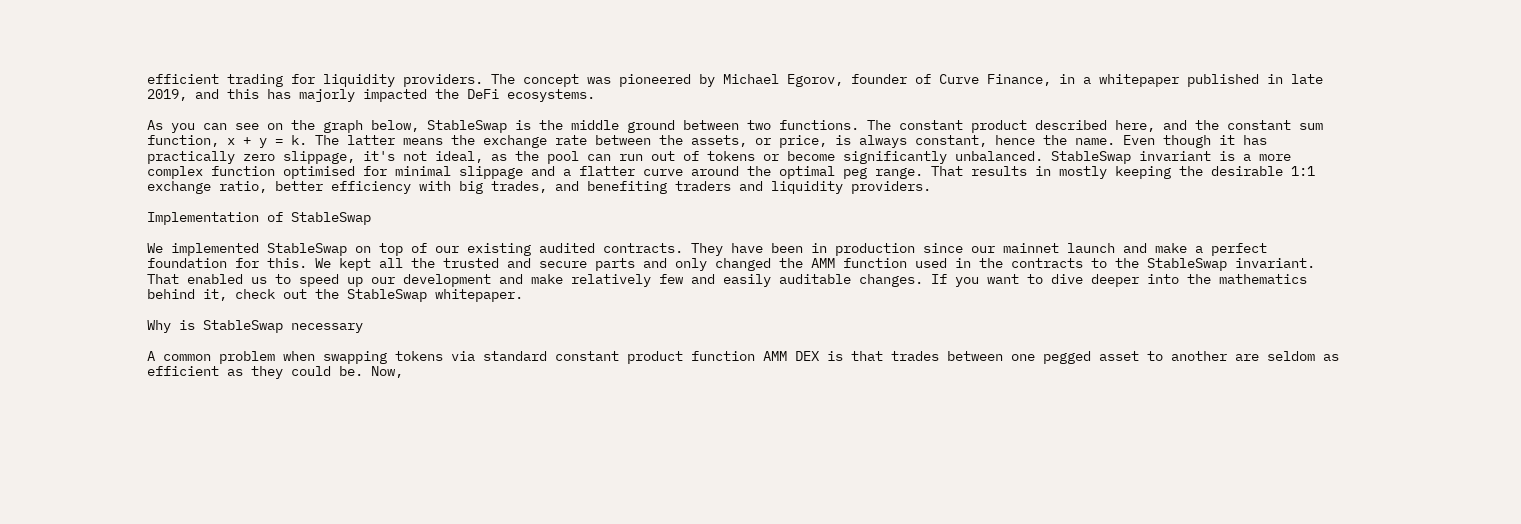efficient trading for liquidity providers. The concept was pioneered by Michael Egorov, founder of Curve Finance, in a whitepaper published in late 2019, and this has majorly impacted the DeFi ecosystems.

As you can see on the graph below, StableSwap is the middle ground between two functions. The constant product described here, and the constant sum function, x + y = k. The latter means the exchange rate between the assets, or price, is always constant, hence the name. Even though it has practically zero slippage, it's not ideal, as the pool can run out of tokens or become significantly unbalanced. StableSwap invariant is a more complex function optimised for minimal slippage and a flatter curve around the optimal peg range. That results in mostly keeping the desirable 1:1 exchange ratio, better efficiency with big trades, and benefiting traders and liquidity providers.

Implementation of StableSwap

We implemented StableSwap on top of our existing audited contracts. They have been in production since our mainnet launch and make a perfect foundation for this. We kept all the trusted and secure parts and only changed the AMM function used in the contracts to the StableSwap invariant. That enabled us to speed up our development and make relatively few and easily auditable changes. If you want to dive deeper into the mathematics behind it, check out the StableSwap whitepaper.

Why is StableSwap necessary

A common problem when swapping tokens via standard constant product function AMM DEX is that trades between one pegged asset to another are seldom as efficient as they could be. Now,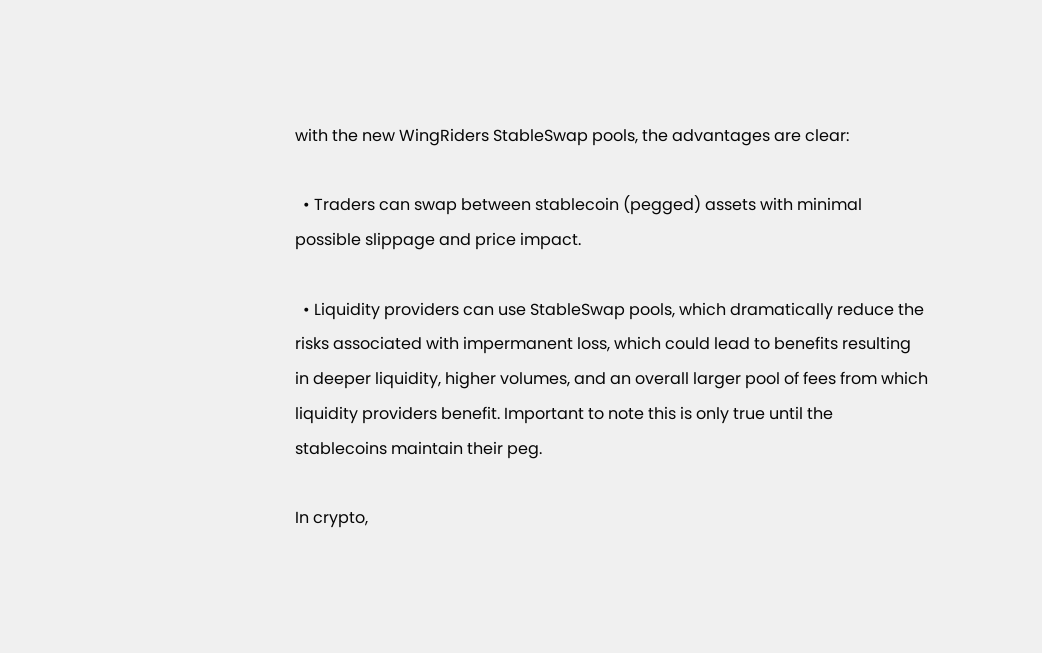with the new WingRiders StableSwap pools, the advantages are clear:

  • Traders can swap between stablecoin (pegged) assets with minimal possible slippage and price impact.

  • Liquidity providers can use StableSwap pools, which dramatically reduce the risks associated with impermanent loss, which could lead to benefits resulting in deeper liquidity, higher volumes, and an overall larger pool of fees from which liquidity providers benefit. Important to note this is only true until the stablecoins maintain their peg.

In crypto,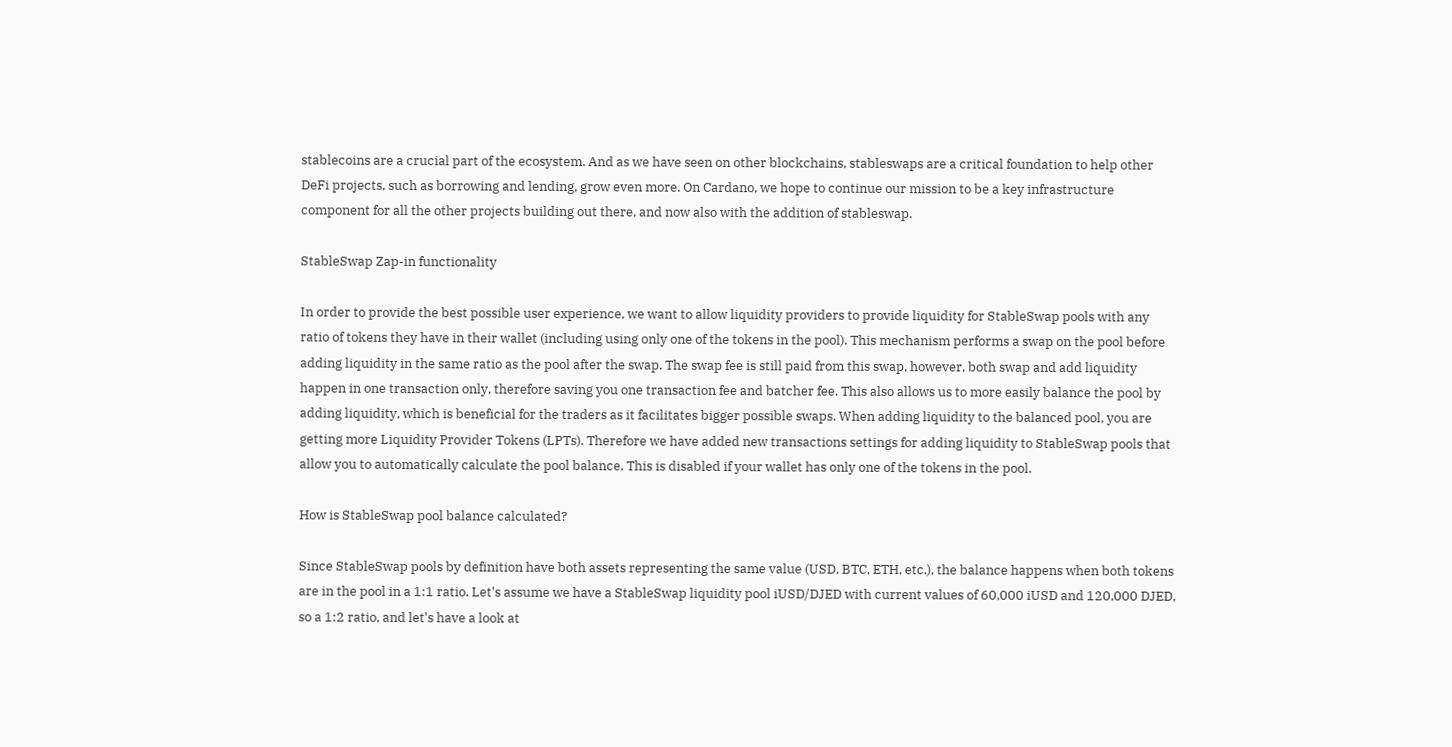stablecoins are a crucial part of the ecosystem. And as we have seen on other blockchains, stableswaps are a critical foundation to help other DeFi projects, such as borrowing and lending, grow even more. On Cardano, we hope to continue our mission to be a key infrastructure component for all the other projects building out there, and now also with the addition of stableswap.

StableSwap Zap-in functionality

In order to provide the best possible user experience, we want to allow liquidity providers to provide liquidity for StableSwap pools with any ratio of tokens they have in their wallet (including using only one of the tokens in the pool). This mechanism performs a swap on the pool before adding liquidity in the same ratio as the pool after the swap. The swap fee is still paid from this swap, however, both swap and add liquidity happen in one transaction only, therefore saving you one transaction fee and batcher fee. This also allows us to more easily balance the pool by adding liquidity, which is beneficial for the traders as it facilitates bigger possible swaps. When adding liquidity to the balanced pool, you are getting more Liquidity Provider Tokens (LPTs). Therefore we have added new transactions settings for adding liquidity to StableSwap pools that allow you to automatically calculate the pool balance. This is disabled if your wallet has only one of the tokens in the pool.

How is StableSwap pool balance calculated?

Since StableSwap pools by definition have both assets representing the same value (USD, BTC, ETH, etc.), the balance happens when both tokens are in the pool in a 1:1 ratio. Let's assume we have a StableSwap liquidity pool iUSD/DJED with current values of 60,000 iUSD and 120,000 DJED, so a 1:2 ratio, and let's have a look at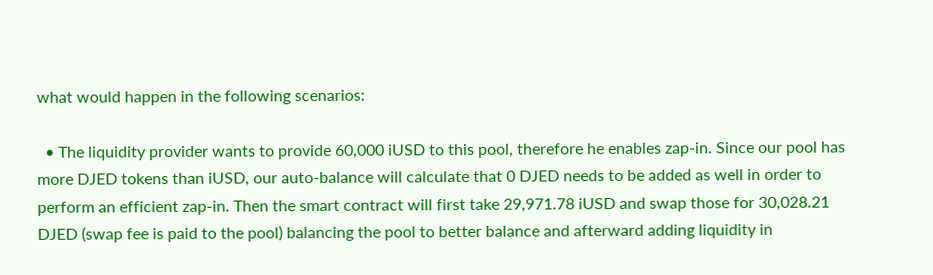what would happen in the following scenarios:

  • The liquidity provider wants to provide 60,000 iUSD to this pool, therefore he enables zap-in. Since our pool has more DJED tokens than iUSD, our auto-balance will calculate that 0 DJED needs to be added as well in order to perform an efficient zap-in. Then the smart contract will first take 29,971.78 iUSD and swap those for 30,028.21 DJED (swap fee is paid to the pool) balancing the pool to better balance and afterward adding liquidity in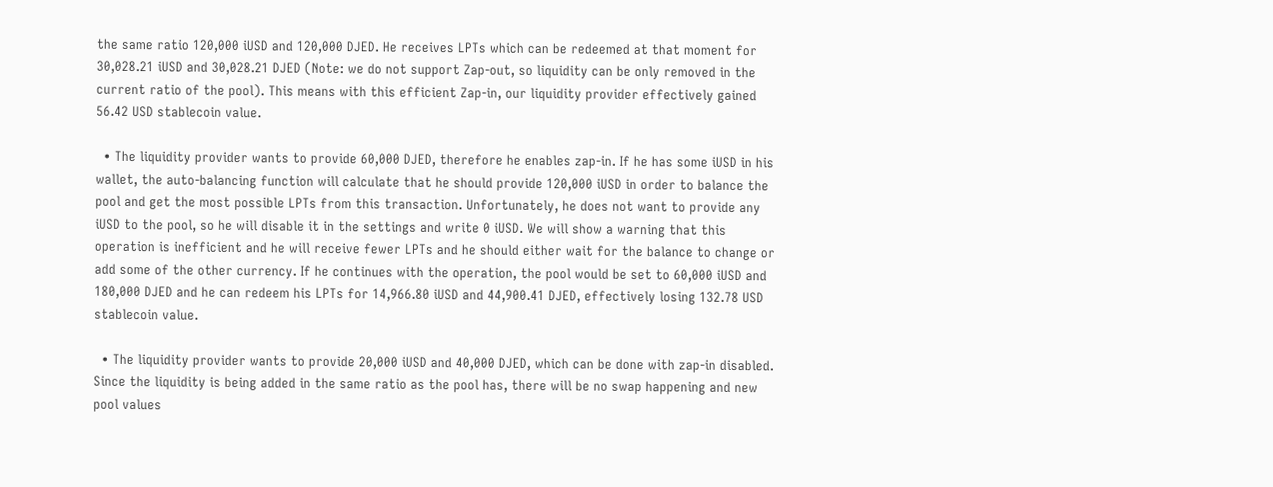the same ratio 120,000 iUSD and 120,000 DJED. He receives LPTs which can be redeemed at that moment for 30,028.21 iUSD and 30,028.21 DJED (Note: we do not support Zap-out, so liquidity can be only removed in the current ratio of the pool). This means with this efficient Zap-in, our liquidity provider effectively gained 56.42 USD stablecoin value.

  • The liquidity provider wants to provide 60,000 DJED, therefore he enables zap-in. If he has some iUSD in his wallet, the auto-balancing function will calculate that he should provide 120,000 iUSD in order to balance the pool and get the most possible LPTs from this transaction. Unfortunately, he does not want to provide any iUSD to the pool, so he will disable it in the settings and write 0 iUSD. We will show a warning that this operation is inefficient and he will receive fewer LPTs and he should either wait for the balance to change or add some of the other currency. If he continues with the operation, the pool would be set to 60,000 iUSD and 180,000 DJED and he can redeem his LPTs for 14,966.80 iUSD and 44,900.41 DJED, effectively losing 132.78 USD stablecoin value.

  • The liquidity provider wants to provide 20,000 iUSD and 40,000 DJED, which can be done with zap-in disabled. Since the liquidity is being added in the same ratio as the pool has, there will be no swap happening and new pool values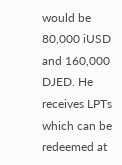would be 80,000 iUSD and 160,000 DJED. He receives LPTs which can be redeemed at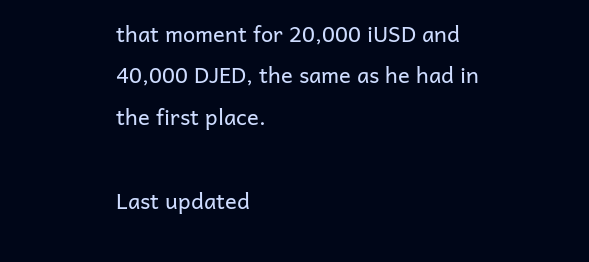that moment for 20,000 iUSD and 40,000 DJED, the same as he had in the first place.

Last updated